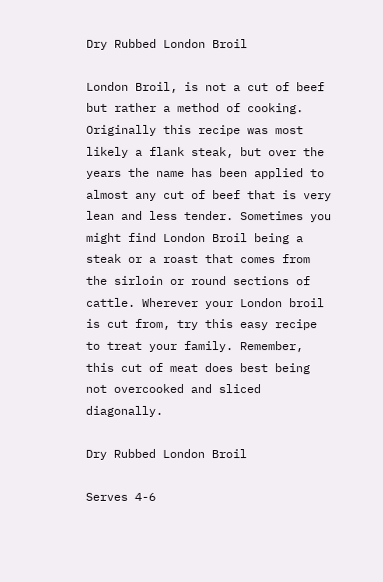Dry Rubbed London Broil

London Broil, is not a cut of beef but rather a method of cooking. Originally this recipe was most likely a flank steak, but over the years the name has been applied to almost any cut of beef that is very lean and less tender. Sometimes you might find London Broil being a steak or a roast that comes from the sirloin or round sections of cattle. Wherever your London broil is cut from, try this easy recipe to treat your family. Remember, this cut of meat does best being not overcooked and sliced diagonally.

Dry Rubbed London Broil

Serves 4-6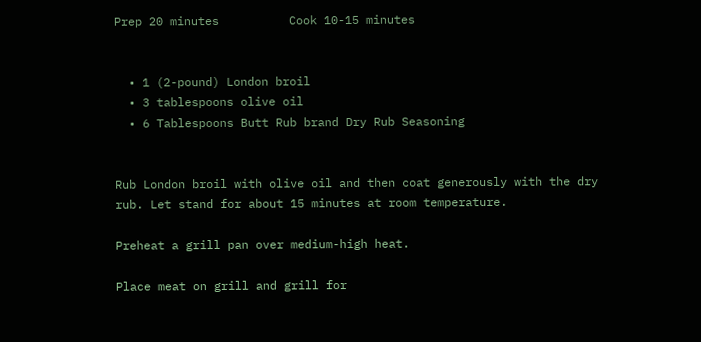Prep 20 minutes          Cook 10-15 minutes


  • 1 (2-pound) London broil
  • 3 tablespoons olive oil
  • 6 Tablespoons Butt Rub brand Dry Rub Seasoning


Rub London broil with olive oil and then coat generously with the dry rub. Let stand for about 15 minutes at room temperature.

Preheat a grill pan over medium-high heat.

Place meat on grill and grill for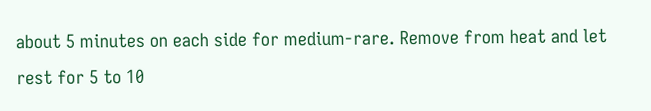about 5 minutes on each side for medium-rare. Remove from heat and let rest for 5 to 10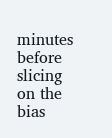minutes before slicing on the bias